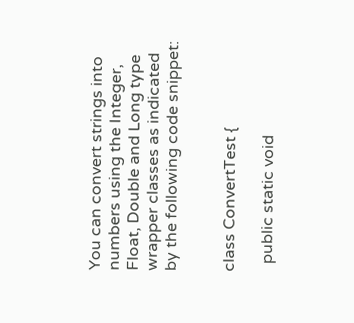You can convert strings into numbers using the Integer, Float, Double and Long type wrapper classes as indicated by the following code snippet:


class ConvertTest {

  public static void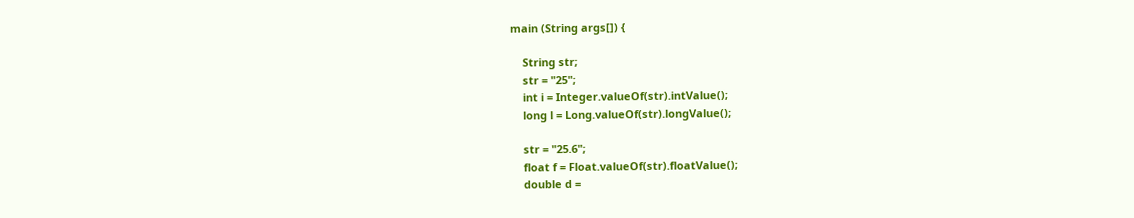main (String args[]) {

    String str;
    str = "25";
    int i = Integer.valueOf(str).intValue();
    long l = Long.valueOf(str).longValue();

    str = "25.6";
    float f = Float.valueOf(str).floatValue();
    double d =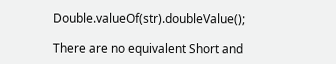Double.valueOf(str).doubleValue();

There are no equivalent Short and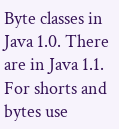Byte classes in Java 1.0. There are in Java 1.1. For shorts and bytes use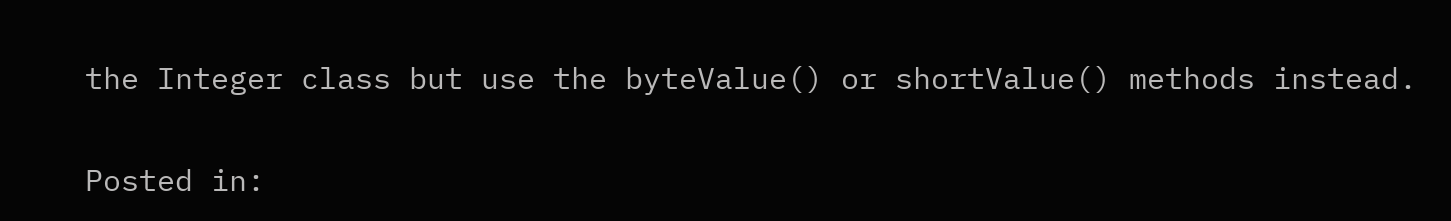the Integer class but use the byteValue() or shortValue() methods instead.

Posted in: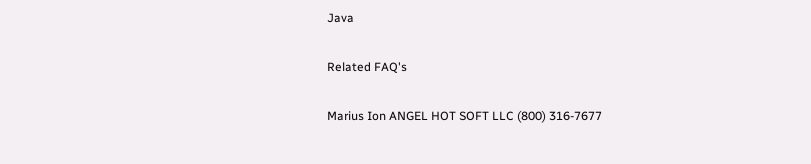Java

Related FAQ's

Marius Ion ANGEL HOT SOFT LLC (800) 316-7677